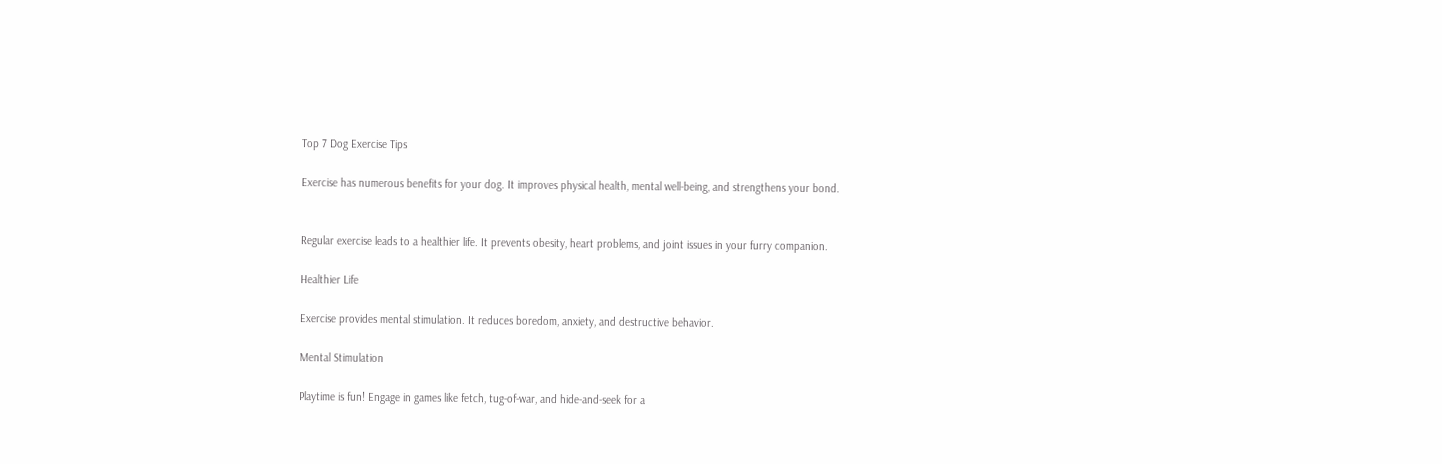Top 7 Dog Exercise Tips

Exercise has numerous benefits for your dog. It improves physical health, mental well-being, and strengthens your bond.


Regular exercise leads to a healthier life. It prevents obesity, heart problems, and joint issues in your furry companion.

Healthier Life

Exercise provides mental stimulation. It reduces boredom, anxiety, and destructive behavior.

Mental Stimulation

Playtime is fun! Engage in games like fetch, tug-of-war, and hide-and-seek for a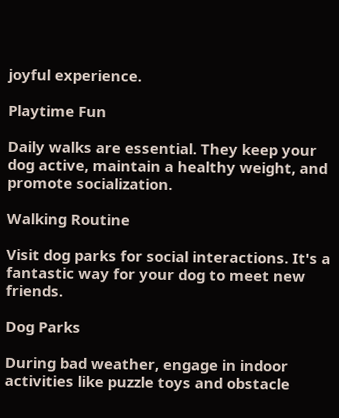joyful experience.

Playtime Fun

Daily walks are essential. They keep your dog active, maintain a healthy weight, and promote socialization.

Walking Routine

Visit dog parks for social interactions. It's a fantastic way for your dog to meet new friends.

Dog Parks

During bad weather, engage in indoor activities like puzzle toys and obstacle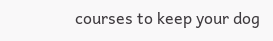courses to keep your dog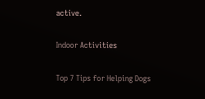active.

Indoor Activities

Top 7 Tips for Helping Dogs